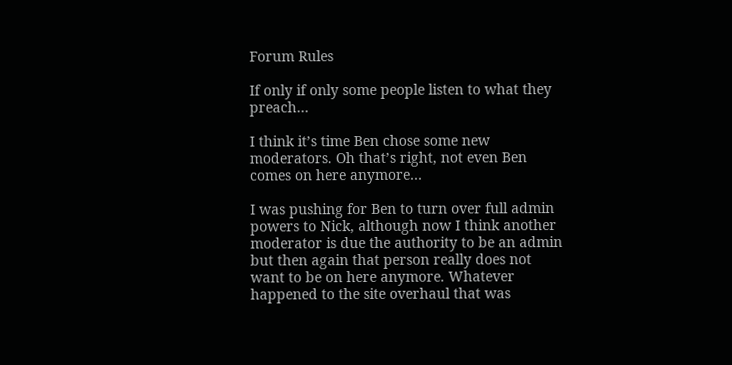Forum Rules

If only if only some people listen to what they preach…

I think it’s time Ben chose some new moderators. Oh that’s right, not even Ben comes on here anymore…

I was pushing for Ben to turn over full admin powers to Nick, although now I think another moderator is due the authority to be an admin but then again that person really does not want to be on here anymore. Whatever happened to the site overhaul that was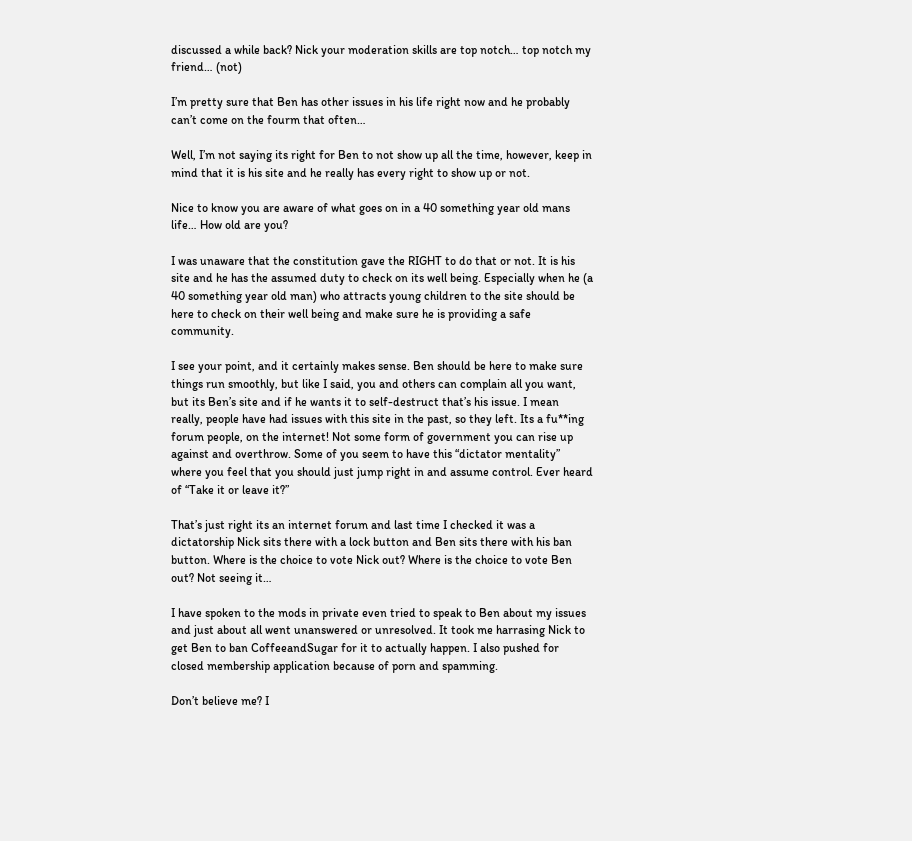discussed a while back? Nick your moderation skills are top notch… top notch my friend… (not)

I’m pretty sure that Ben has other issues in his life right now and he probably can’t come on the fourm that often…

Well, I’m not saying its right for Ben to not show up all the time, however, keep in mind that it is his site and he really has every right to show up or not.

Nice to know you are aware of what goes on in a 40 something year old mans life… How old are you?

I was unaware that the constitution gave the RIGHT to do that or not. It is his site and he has the assumed duty to check on its well being. Especially when he (a 40 something year old man) who attracts young children to the site should be here to check on their well being and make sure he is providing a safe community.

I see your point, and it certainly makes sense. Ben should be here to make sure things run smoothly, but like I said, you and others can complain all you want, but its Ben’s site and if he wants it to self-destruct that’s his issue. I mean really, people have had issues with this site in the past, so they left. Its a fu**ing forum people, on the internet! Not some form of government you can rise up against and overthrow. Some of you seem to have this “dictator mentality” where you feel that you should just jump right in and assume control. Ever heard of “Take it or leave it?”

That’s just right its an internet forum and last time I checked it was a dictatorship Nick sits there with a lock button and Ben sits there with his ban button. Where is the choice to vote Nick out? Where is the choice to vote Ben out? Not seeing it…

I have spoken to the mods in private even tried to speak to Ben about my issues and just about all went unanswered or unresolved. It took me harrasing Nick to get Ben to ban CoffeeandSugar for it to actually happen. I also pushed for closed membership application because of porn and spamming.

Don’t believe me? I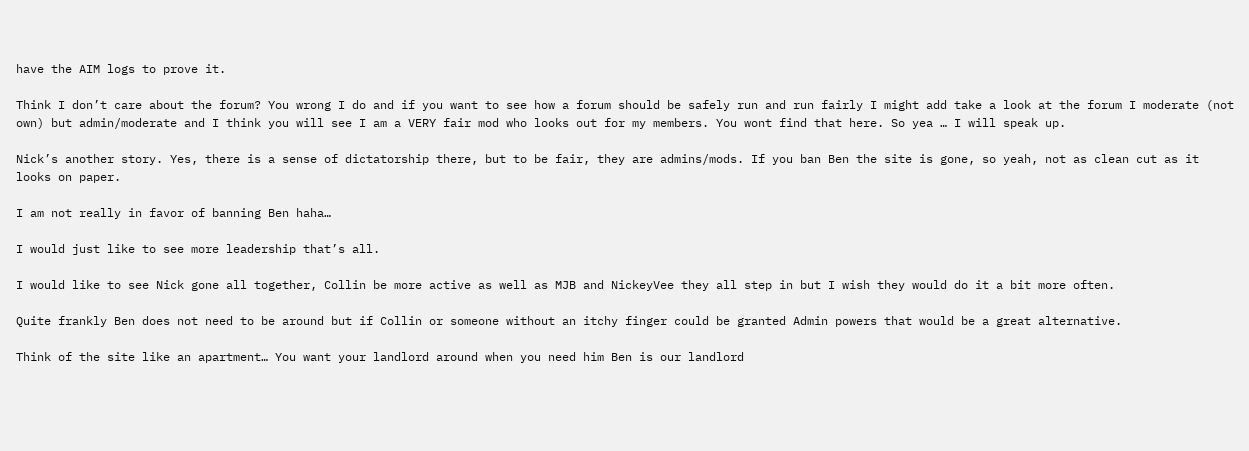have the AIM logs to prove it.

Think I don’t care about the forum? You wrong I do and if you want to see how a forum should be safely run and run fairly I might add take a look at the forum I moderate (not own) but admin/moderate and I think you will see I am a VERY fair mod who looks out for my members. You wont find that here. So yea … I will speak up.

Nick’s another story. Yes, there is a sense of dictatorship there, but to be fair, they are admins/mods. If you ban Ben the site is gone, so yeah, not as clean cut as it looks on paper.

I am not really in favor of banning Ben haha…

I would just like to see more leadership that’s all.

I would like to see Nick gone all together, Collin be more active as well as MJB and NickeyVee they all step in but I wish they would do it a bit more often.

Quite frankly Ben does not need to be around but if Collin or someone without an itchy finger could be granted Admin powers that would be a great alternative.

Think of the site like an apartment… You want your landlord around when you need him Ben is our landlord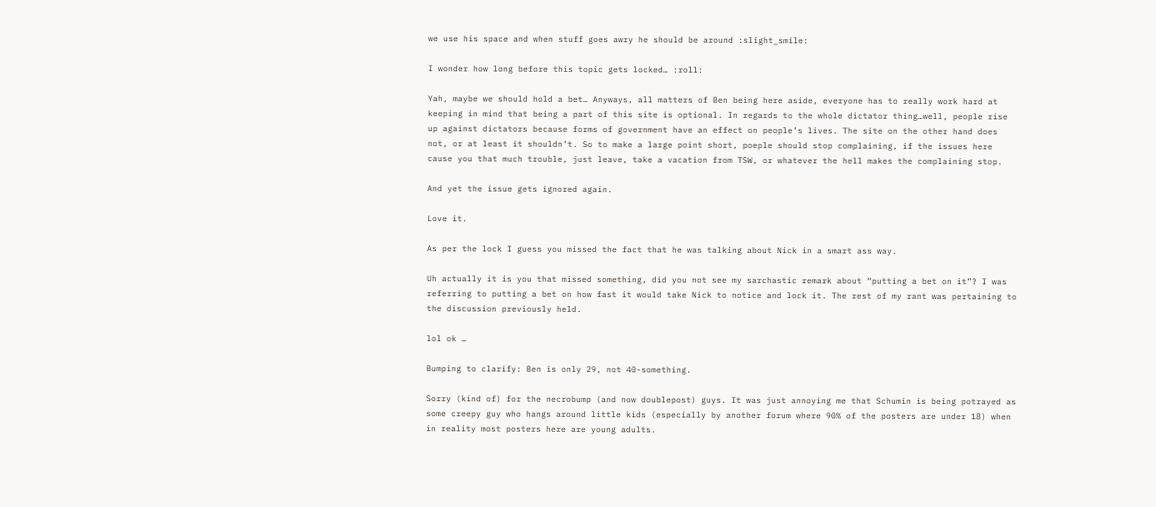we use his space and when stuff goes awry he should be around :slight_smile:

I wonder how long before this topic gets locked… :roll:

Yah, maybe we should hold a bet… Anyways, all matters of Ben being here aside, everyone has to really work hard at keeping in mind that being a part of this site is optional. In regards to the whole dictator thing…well, people rise up against dictators because forms of government have an effect on people’s lives. The site on the other hand does not, or at least it shouldn’t. So to make a large point short, poeple should stop complaining, if the issues here cause you that much trouble, just leave, take a vacation from TSW, or whatever the hell makes the complaining stop.

And yet the issue gets ignored again.

Love it.

As per the lock I guess you missed the fact that he was talking about Nick in a smart ass way.

Uh actually it is you that missed something, did you not see my sarchastic remark about “putting a bet on it”? I was referring to putting a bet on how fast it would take Nick to notice and lock it. The rest of my rant was pertaining to the discussion previously held.

lol ok …

Bumping to clarify: Ben is only 29, not 40-something.

Sorry (kind of) for the necrobump (and now doublepost) guys. It was just annoying me that Schumin is being potrayed as some creepy guy who hangs around little kids (especially by another forum where 90% of the posters are under 18) when in reality most posters here are young adults.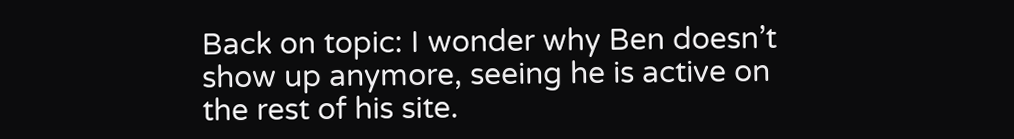Back on topic: I wonder why Ben doesn’t show up anymore, seeing he is active on the rest of his site.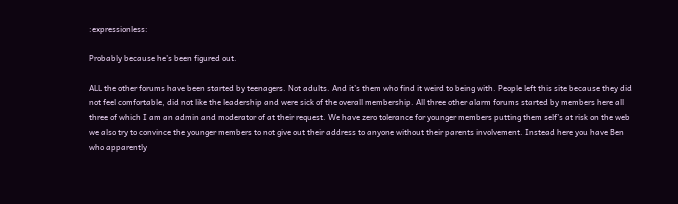:expressionless:

Probably because he’s been figured out.

ALL the other forums have been started by teenagers. Not adults. And it’s them who find it weird to being with. People left this site because they did not feel comfortable, did not like the leadership and were sick of the overall membership. All three other alarm forums started by members here all three of which I am an admin and moderator of at their request. We have zero tolerance for younger members putting them self’s at risk on the web we also try to convince the younger members to not give out their address to anyone without their parents involvement. Instead here you have Ben who apparently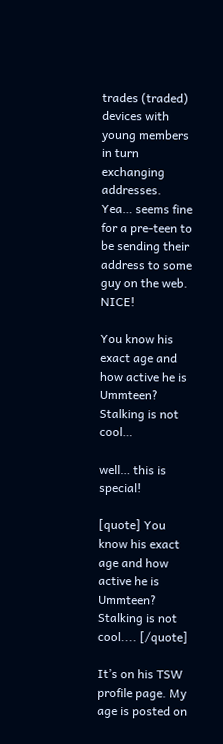trades (traded) devices with young members in turn exchanging addresses. Yea… seems fine for a pre-teen to be sending their address to some guy on the web. NICE!

You know his exact age and how active he is Ummteen? Stalking is not cool…

well… this is special!

[quote] You know his exact age and how active he is Ummteen? Stalking is not cool.... [/quote]

It’s on his TSW profile page. My age is posted on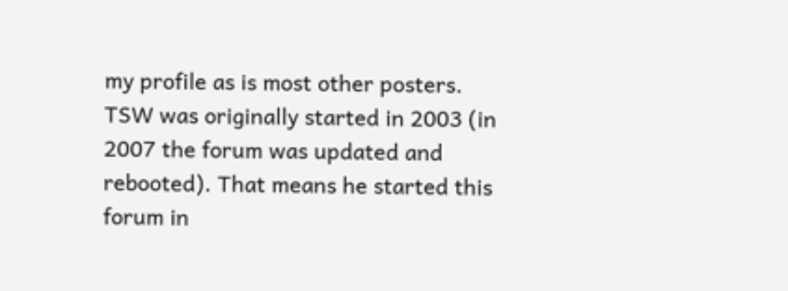my profile as is most other posters.
TSW was originally started in 2003 (in 2007 the forum was updated and rebooted). That means he started this forum in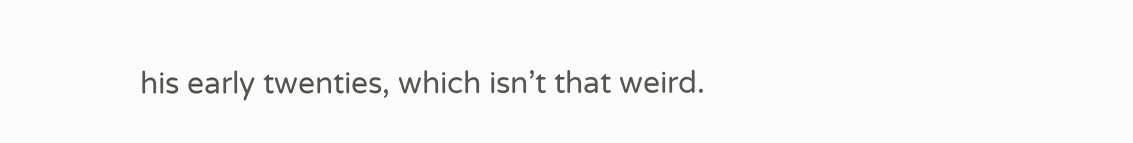his early twenties, which isn’t that weird.